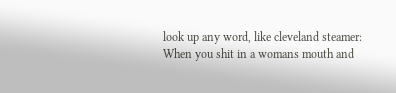look up any word, like cleveland steamer:
When you shit in a womans mouth and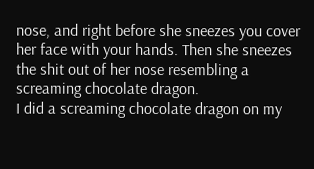nose, and right before she sneezes you cover her face with your hands. Then she sneezes the shit out of her nose resembling a screaming chocolate dragon.
I did a screaming chocolate dragon on my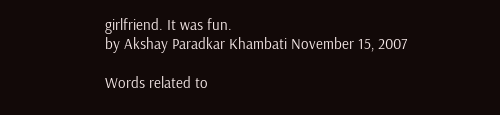girlfriend. It was fun.
by Akshay Paradkar Khambati November 15, 2007

Words related to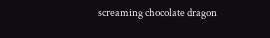screaming chocolate dragon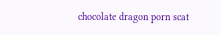chocolate dragon porn scat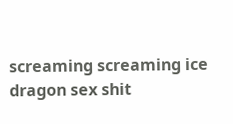screaming screaming ice dragon sex shit